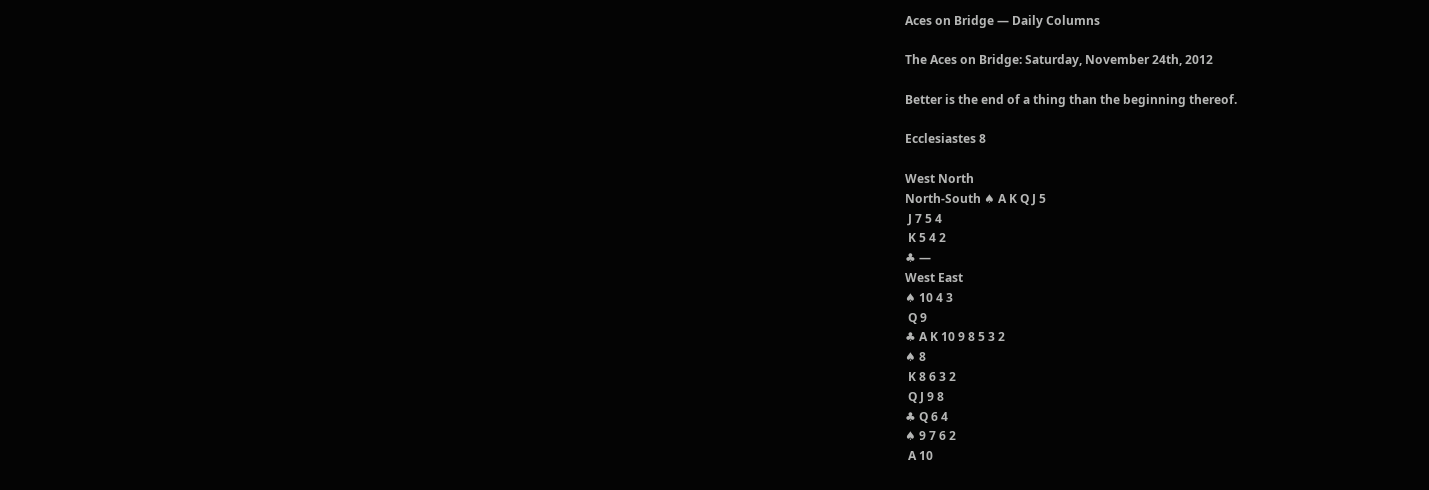Aces on Bridge — Daily Columns

The Aces on Bridge: Saturday, November 24th, 2012

Better is the end of a thing than the beginning thereof.

Ecclesiastes 8

West North
North-South ♠ A K Q J 5
 J 7 5 4
 K 5 4 2
♣ —
West East
♠ 10 4 3
 Q 9
♣ A K 10 9 8 5 3 2
♠ 8
 K 8 6 3 2
 Q J 9 8
♣ Q 6 4
♠ 9 7 6 2
 A 10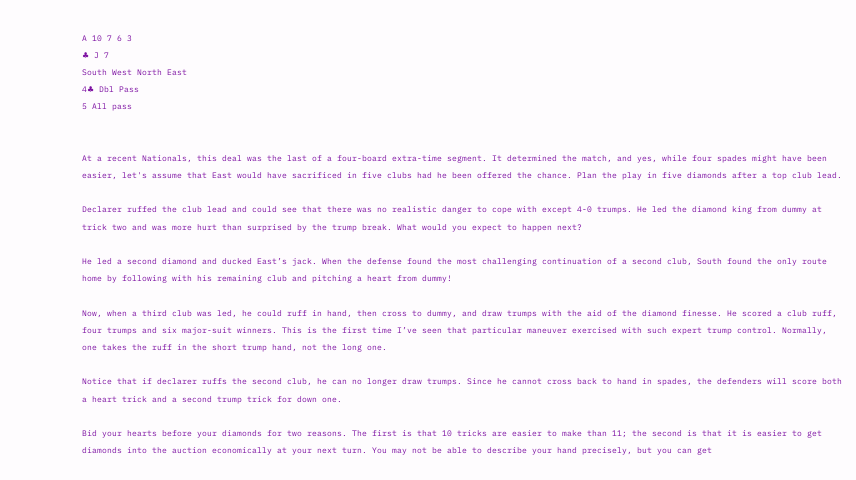A 10 7 6 3
♣ J 7
South West North East
4♣ Dbl Pass
5 All pass


At a recent Nationals, this deal was the last of a four-board extra-time segment. It determined the match, and yes, while four spades might have been easier, let's assume that East would have sacrificed in five clubs had he been offered the chance. Plan the play in five diamonds after a top club lead.

Declarer ruffed the club lead and could see that there was no realistic danger to cope with except 4-0 trumps. He led the diamond king from dummy at trick two and was more hurt than surprised by the trump break. What would you expect to happen next?

He led a second diamond and ducked East’s jack. When the defense found the most challenging continuation of a second club, South found the only route home by following with his remaining club and pitching a heart from dummy!

Now, when a third club was led, he could ruff in hand, then cross to dummy, and draw trumps with the aid of the diamond finesse. He scored a club ruff, four trumps and six major-suit winners. This is the first time I’ve seen that particular maneuver exercised with such expert trump control. Normally, one takes the ruff in the short trump hand, not the long one.

Notice that if declarer ruffs the second club, he can no longer draw trumps. Since he cannot cross back to hand in spades, the defenders will score both a heart trick and a second trump trick for down one.

Bid your hearts before your diamonds for two reasons. The first is that 10 tricks are easier to make than 11; the second is that it is easier to get diamonds into the auction economically at your next turn. You may not be able to describe your hand precisely, but you can get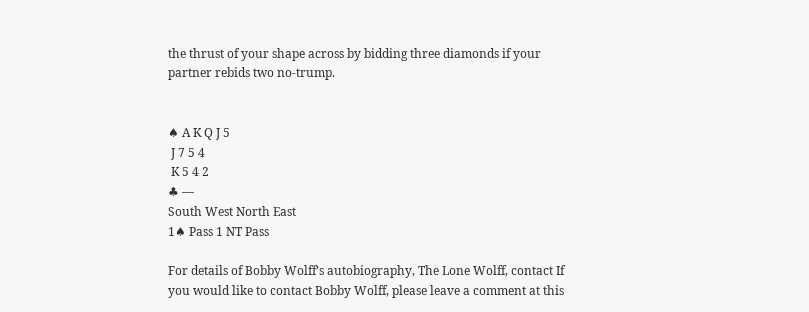the thrust of your shape across by bidding three diamonds if your partner rebids two no-trump.


♠ A K Q J 5
 J 7 5 4
 K 5 4 2
♣ —
South West North East
1♠ Pass 1 NT Pass

For details of Bobby Wolff’s autobiography, The Lone Wolff, contact If you would like to contact Bobby Wolff, please leave a comment at this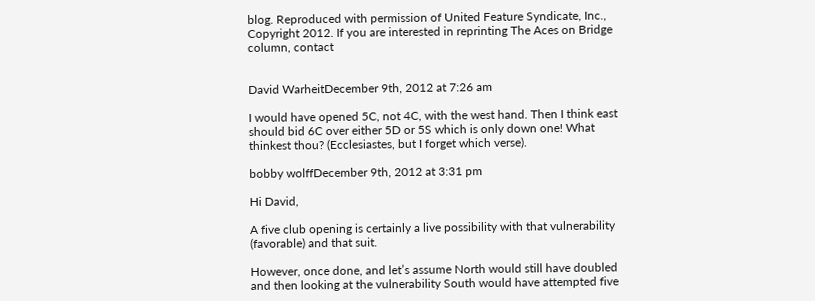blog. Reproduced with permission of United Feature Syndicate, Inc., Copyright 2012. If you are interested in reprinting The Aces on Bridge column, contact


David WarheitDecember 9th, 2012 at 7:26 am

I would have opened 5C, not 4C, with the west hand. Then I think east should bid 6C over either 5D or 5S which is only down one! What thinkest thou? (Ecclesiastes, but I forget which verse).

bobby wolffDecember 9th, 2012 at 3:31 pm

Hi David,

A five club opening is certainly a live possibility with that vulnerability (favorable) and that suit.

However, once done, and let’s assume North would still have doubled and then looking at the vulnerability South would have attempted five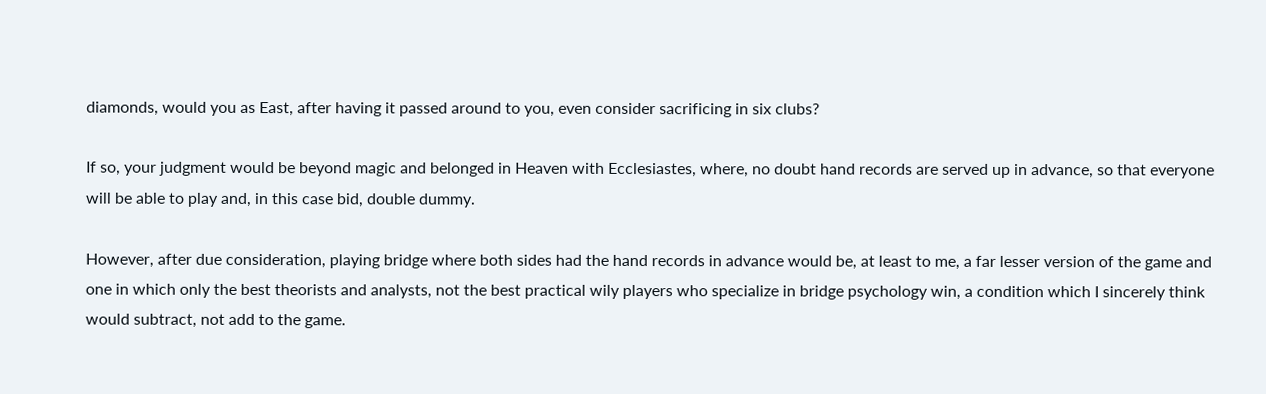diamonds, would you as East, after having it passed around to you, even consider sacrificing in six clubs?

If so, your judgment would be beyond magic and belonged in Heaven with Ecclesiastes, where, no doubt hand records are served up in advance, so that everyone will be able to play and, in this case bid, double dummy.

However, after due consideration, playing bridge where both sides had the hand records in advance would be, at least to me, a far lesser version of the game and one in which only the best theorists and analysts, not the best practical wily players who specialize in bridge psychology win, a condition which I sincerely think would subtract, not add to the game.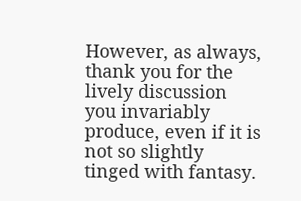However, as always, thank you for the lively discussion you invariably produce, even if it is not so slightly tinged with fantasy.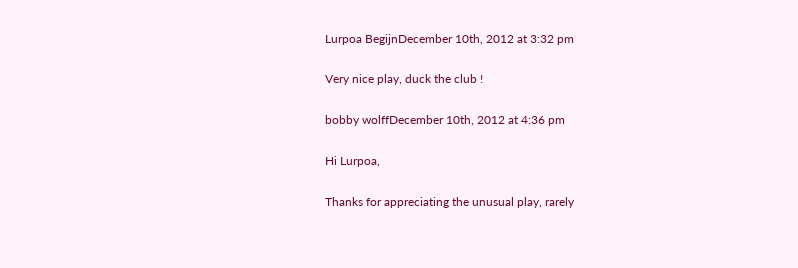Lurpoa BegijnDecember 10th, 2012 at 3:32 pm

Very nice play, duck the club !

bobby wolffDecember 10th, 2012 at 4:36 pm

Hi Lurpoa,

Thanks for appreciating the unusual play, rarely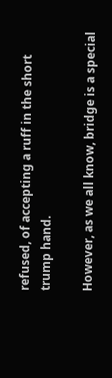refused, of accepting a ruff in the short trump hand.

However, as we all know, bridge is a special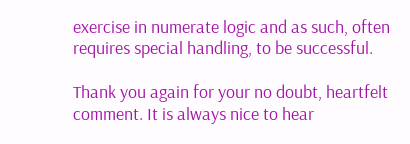exercise in numerate logic and as such, often
requires special handling, to be successful.

Thank you again for your no doubt, heartfelt comment. It is always nice to hear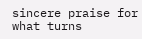sincere praise for what turns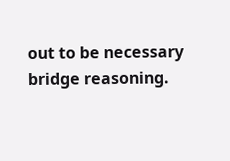out to be necessary bridge reasoning.